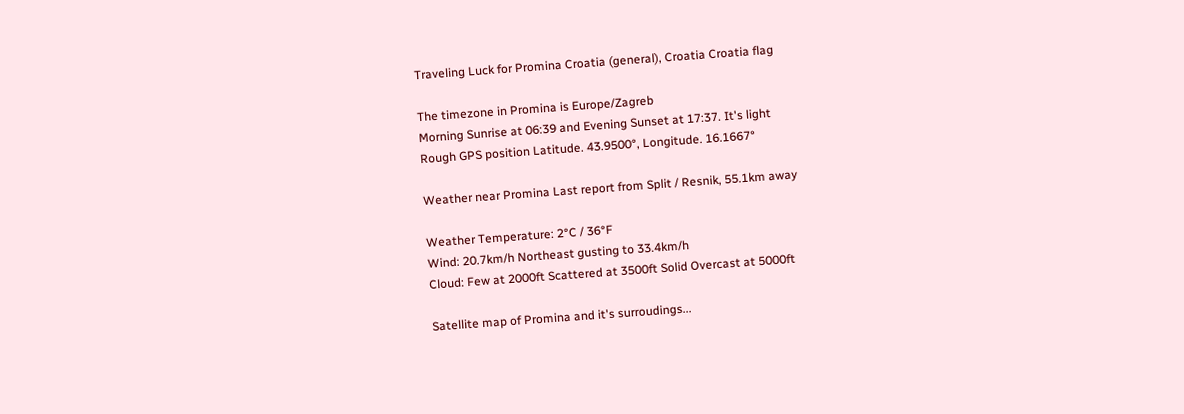Traveling Luck for Promina Croatia (general), Croatia Croatia flag

The timezone in Promina is Europe/Zagreb
Morning Sunrise at 06:39 and Evening Sunset at 17:37. It's light
Rough GPS position Latitude. 43.9500°, Longitude. 16.1667°

Weather near Promina Last report from Split / Resnik, 55.1km away

Weather Temperature: 2°C / 36°F
Wind: 20.7km/h Northeast gusting to 33.4km/h
Cloud: Few at 2000ft Scattered at 3500ft Solid Overcast at 5000ft

Satellite map of Promina and it's surroudings...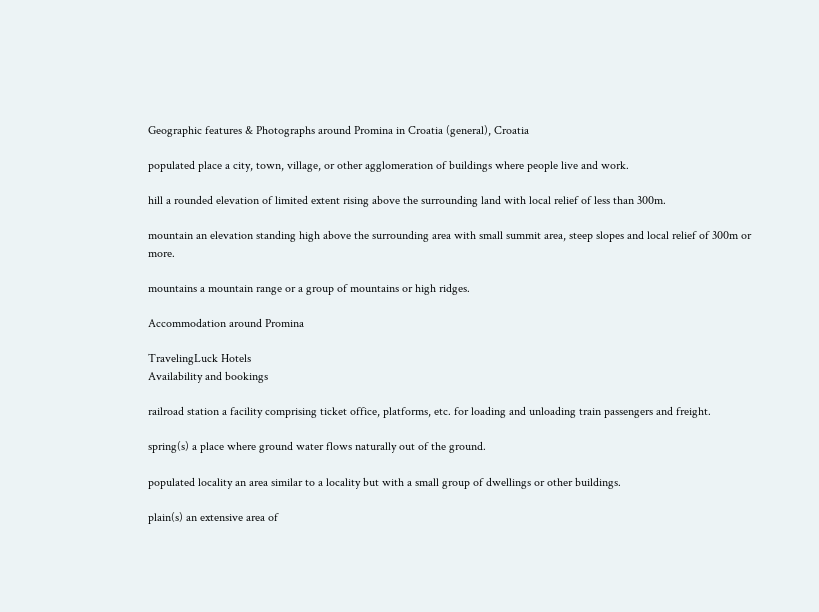Geographic features & Photographs around Promina in Croatia (general), Croatia

populated place a city, town, village, or other agglomeration of buildings where people live and work.

hill a rounded elevation of limited extent rising above the surrounding land with local relief of less than 300m.

mountain an elevation standing high above the surrounding area with small summit area, steep slopes and local relief of 300m or more.

mountains a mountain range or a group of mountains or high ridges.

Accommodation around Promina

TravelingLuck Hotels
Availability and bookings

railroad station a facility comprising ticket office, platforms, etc. for loading and unloading train passengers and freight.

spring(s) a place where ground water flows naturally out of the ground.

populated locality an area similar to a locality but with a small group of dwellings or other buildings.

plain(s) an extensive area of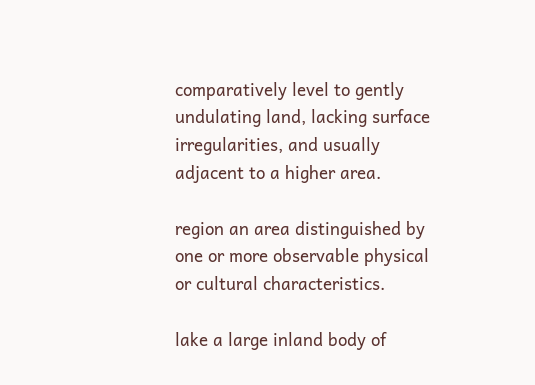comparatively level to gently undulating land, lacking surface irregularities, and usually adjacent to a higher area.

region an area distinguished by one or more observable physical or cultural characteristics.

lake a large inland body of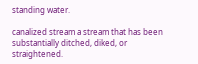standing water.

canalized stream a stream that has been substantially ditched, diked, or straightened.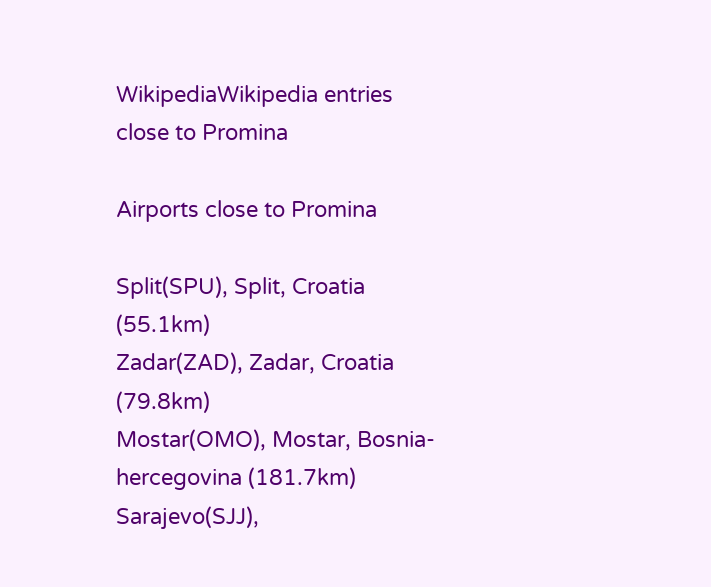WikipediaWikipedia entries close to Promina

Airports close to Promina

Split(SPU), Split, Croatia (55.1km)
Zadar(ZAD), Zadar, Croatia (79.8km)
Mostar(OMO), Mostar, Bosnia-hercegovina (181.7km)
Sarajevo(SJJ),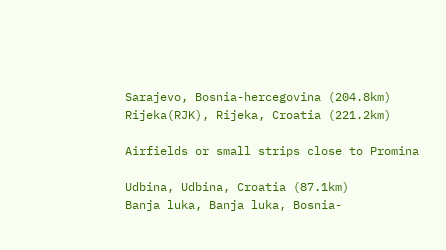Sarajevo, Bosnia-hercegovina (204.8km)
Rijeka(RJK), Rijeka, Croatia (221.2km)

Airfields or small strips close to Promina

Udbina, Udbina, Croatia (87.1km)
Banja luka, Banja luka, Bosnia-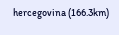hercegovina (166.3km)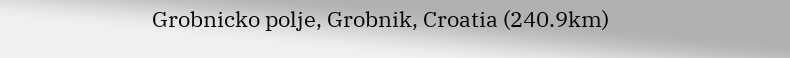Grobnicko polje, Grobnik, Croatia (240.9km)